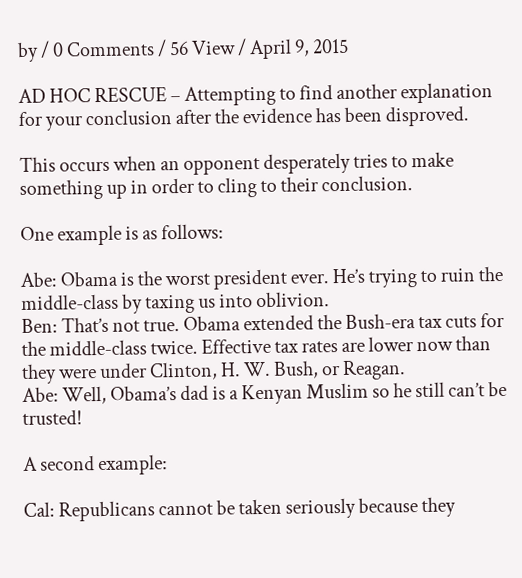by / 0 Comments / 56 View / April 9, 2015

AD HOC RESCUE – Attempting to find another explanation for your conclusion after the evidence has been disproved.

This occurs when an opponent desperately tries to make something up in order to cling to their conclusion.

One example is as follows:

Abe: Obama is the worst president ever. He’s trying to ruin the middle-class by taxing us into oblivion.
Ben: That’s not true. Obama extended the Bush-era tax cuts for the middle-class twice. Effective tax rates are lower now than they were under Clinton, H. W. Bush, or Reagan.
Abe: Well, Obama’s dad is a Kenyan Muslim so he still can’t be trusted!

A second example:

Cal: Republicans cannot be taken seriously because they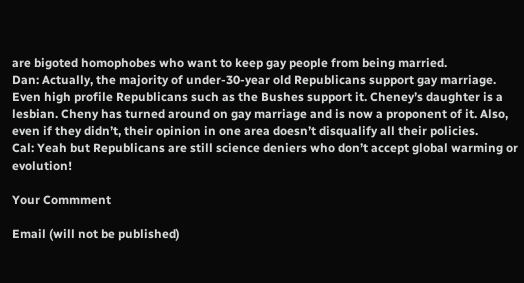are bigoted homophobes who want to keep gay people from being married.
Dan: Actually, the majority of under-30-year old Republicans support gay marriage. Even high profile Republicans such as the Bushes support it. Cheney’s daughter is a lesbian. Cheny has turned around on gay marriage and is now a proponent of it. Also, even if they didn’t, their opinion in one area doesn’t disqualify all their policies.
Cal: Yeah but Republicans are still science deniers who don’t accept global warming or evolution!

Your Commment

Email (will not be published)